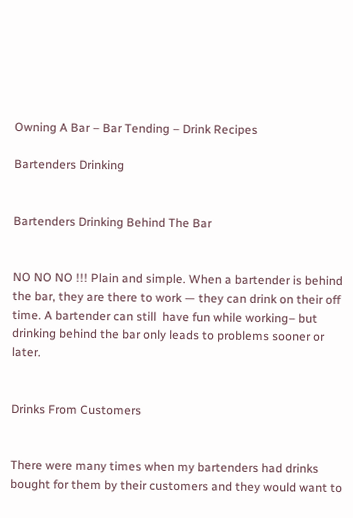Owning A Bar – Bar Tending – Drink Recipes

Bartenders Drinking


Bartenders Drinking Behind The Bar


NO NO NO !!! Plain and simple. When a bartender is behind the bar, they are there to work — they can drink on their off time. A bartender can still  have fun while working– but drinking behind the bar only leads to problems sooner or later.


Drinks From Customers


There were many times when my bartenders had drinks bought for them by their customers and they would want to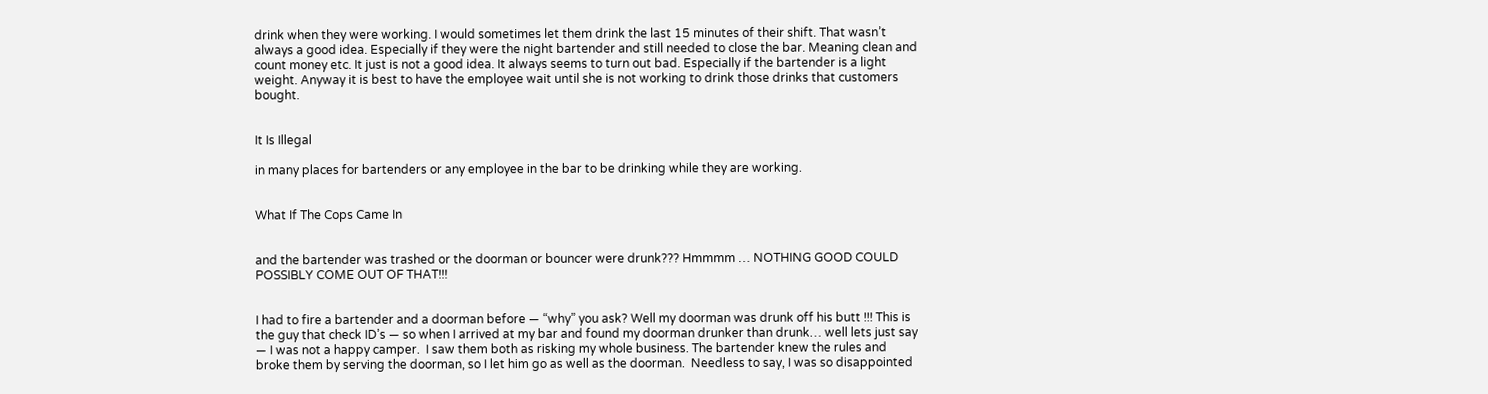drink when they were working. I would sometimes let them drink the last 15 minutes of their shift. That wasn’t always a good idea. Especially if they were the night bartender and still needed to close the bar. Meaning clean and count money etc. It just is not a good idea. It always seems to turn out bad. Especially if the bartender is a light weight. Anyway it is best to have the employee wait until she is not working to drink those drinks that customers bought.


It Is Illegal

in many places for bartenders or any employee in the bar to be drinking while they are working.


What If The Cops Came In


and the bartender was trashed or the doorman or bouncer were drunk??? Hmmmm … NOTHING GOOD COULD POSSIBLY COME OUT OF THAT!!!


I had to fire a bartender and a doorman before — “why” you ask? Well my doorman was drunk off his butt !!! This is the guy that check ID’s — so when I arrived at my bar and found my doorman drunker than drunk… well lets just say — I was not a happy camper.  I saw them both as risking my whole business. The bartender knew the rules and broke them by serving the doorman, so I let him go as well as the doorman.  Needless to say, I was so disappointed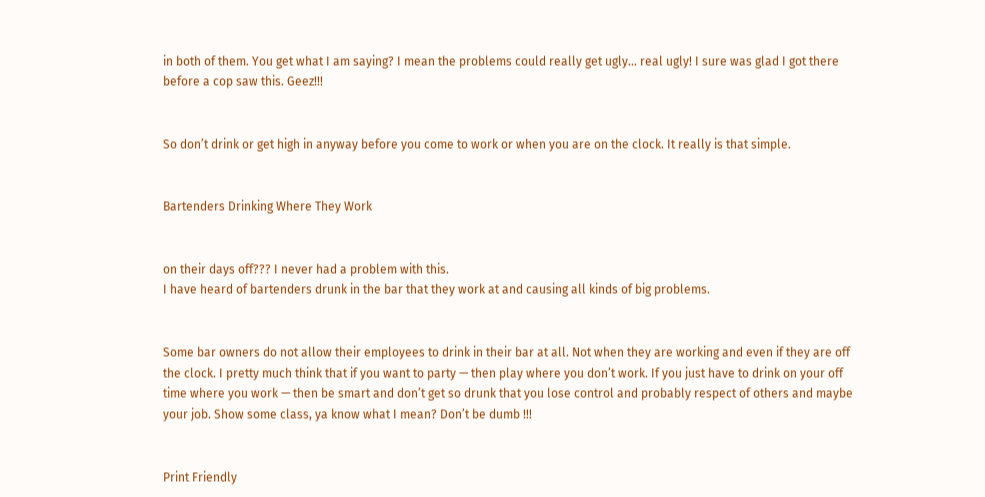in both of them. You get what I am saying? I mean the problems could really get ugly… real ugly! I sure was glad I got there before a cop saw this. Geez!!!


So don’t drink or get high in anyway before you come to work or when you are on the clock. It really is that simple.


Bartenders Drinking Where They Work


on their days off??? I never had a problem with this.
I have heard of bartenders drunk in the bar that they work at and causing all kinds of big problems.


Some bar owners do not allow their employees to drink in their bar at all. Not when they are working and even if they are off the clock. I pretty much think that if you want to party — then play where you don’t work. If you just have to drink on your off time where you work — then be smart and don’t get so drunk that you lose control and probably respect of others and maybe your job. Show some class, ya know what I mean? Don’t be dumb !!!


Print Friendly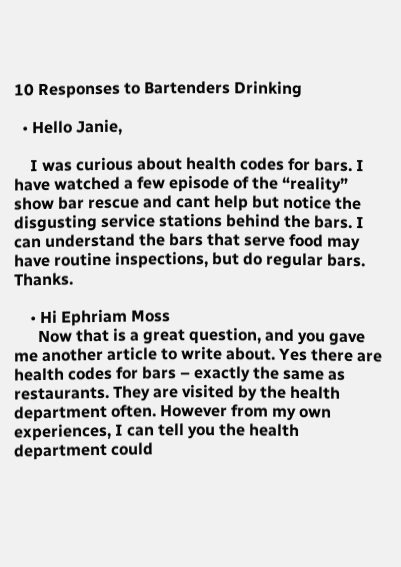10 Responses to Bartenders Drinking

  • Hello Janie,

    I was curious about health codes for bars. I have watched a few episode of the “reality” show bar rescue and cant help but notice the disgusting service stations behind the bars. I can understand the bars that serve food may have routine inspections, but do regular bars. Thanks.

    • Hi Ephriam Moss
      Now that is a great question, and you gave me another article to write about. Yes there are health codes for bars – exactly the same as restaurants. They are visited by the health department often. However from my own experiences, I can tell you the health department could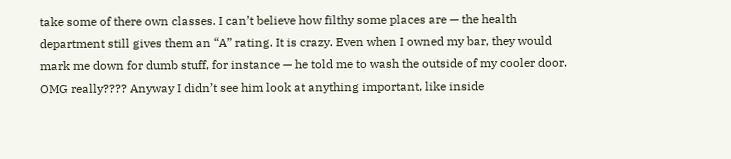take some of there own classes. I can’t believe how filthy some places are — the health department still gives them an “A” rating. It is crazy. Even when I owned my bar, they would mark me down for dumb stuff, for instance — he told me to wash the outside of my cooler door. OMG really???? Anyway I didn’t see him look at anything important, like inside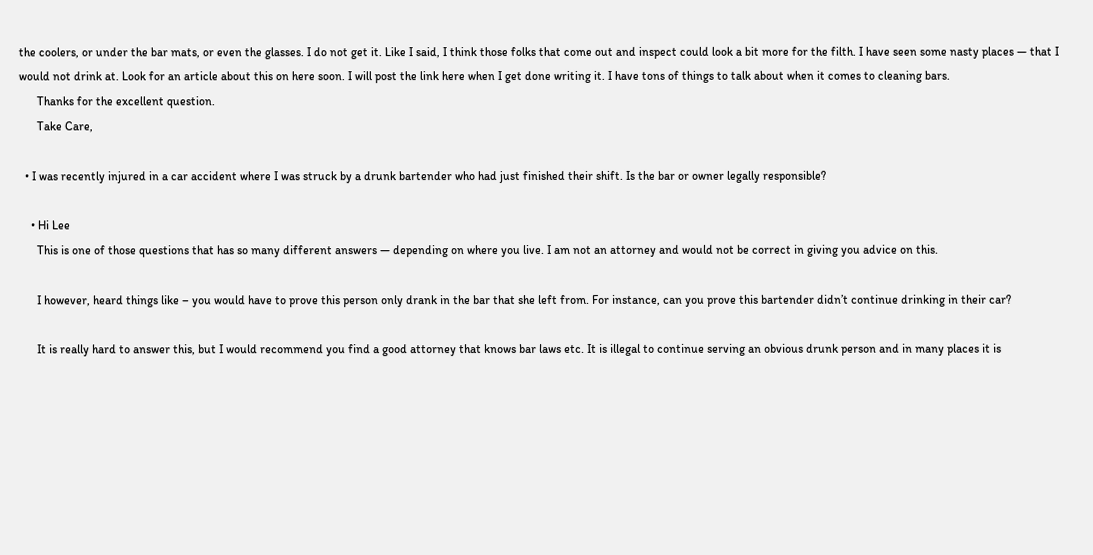the coolers, or under the bar mats, or even the glasses. I do not get it. Like I said, I think those folks that come out and inspect could look a bit more for the filth. I have seen some nasty places — that I would not drink at. Look for an article about this on here soon. I will post the link here when I get done writing it. I have tons of things to talk about when it comes to cleaning bars.
      Thanks for the excellent question.
      Take Care,

  • I was recently injured in a car accident where I was struck by a drunk bartender who had just finished their shift. Is the bar or owner legally responsible?

    • Hi Lee
      This is one of those questions that has so many different answers — depending on where you live. I am not an attorney and would not be correct in giving you advice on this.

      I however, heard things like – you would have to prove this person only drank in the bar that she left from. For instance, can you prove this bartender didn’t continue drinking in their car?

      It is really hard to answer this, but I would recommend you find a good attorney that knows bar laws etc. It is illegal to continue serving an obvious drunk person and in many places it is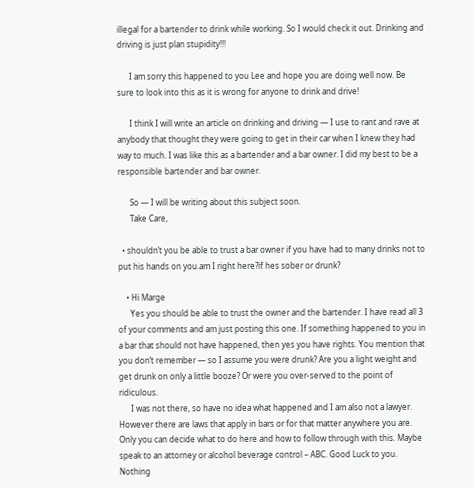illegal for a bartender to drink while working. So I would check it out. Drinking and driving is just plan stupidity!!!

      I am sorry this happened to you Lee and hope you are doing well now. Be sure to look into this as it is wrong for anyone to drink and drive!

      I think I will write an article on drinking and driving — I use to rant and rave at anybody that thought they were going to get in their car when I knew they had way to much. I was like this as a bartender and a bar owner. I did my best to be a responsible bartender and bar owner.

      So — I will be writing about this subject soon.
      Take Care,

  • shouldn’t you be able to trust a bar owner if you have had to many drinks not to put his hands on you.am I right here?if hes sober or drunk?

    • Hi Marge
      Yes you should be able to trust the owner and the bartender. I have read all 3 of your comments and am just posting this one. If something happened to you in a bar that should not have happened, then yes you have rights. You mention that you don’t remember — so I assume you were drunk? Are you a light weight and get drunk on only a little booze? Or were you over-served to the point of ridiculous.
      I was not there, so have no idea what happened and I am also not a lawyer. However there are laws that apply in bars or for that matter anywhere you are. Only you can decide what to do here and how to follow through with this. Maybe speak to an attorney or alcohol beverage control – ABC. Good Luck to you. Nothing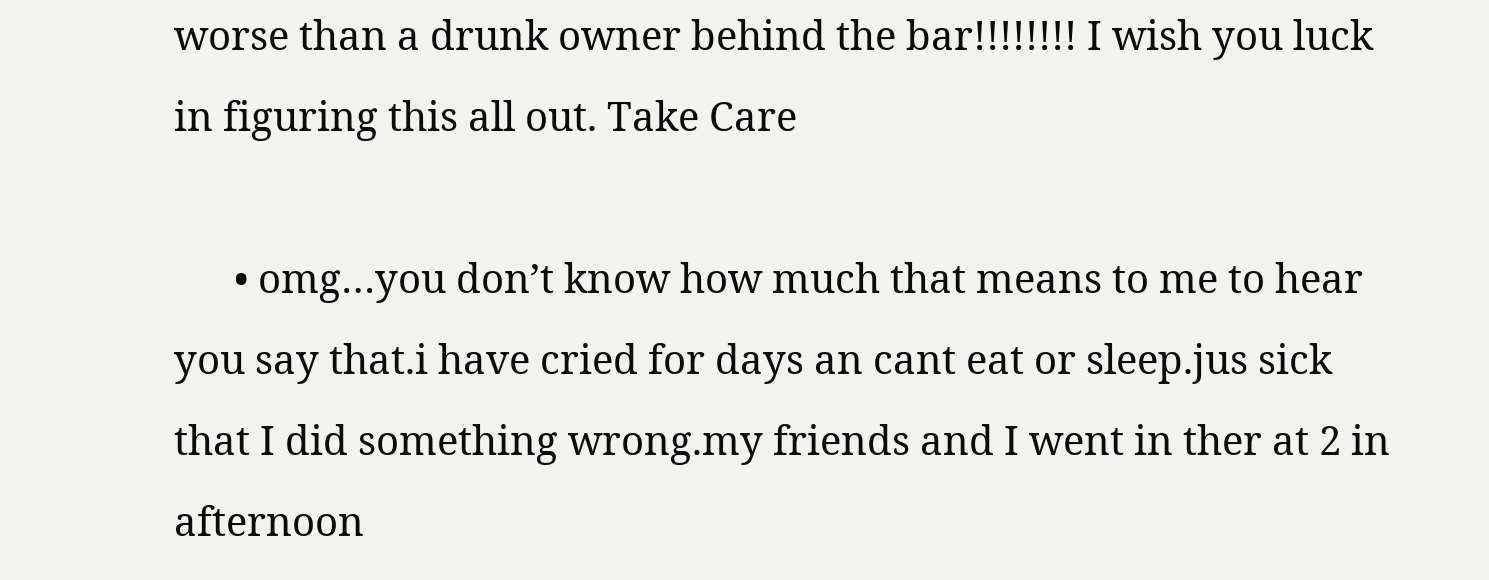worse than a drunk owner behind the bar!!!!!!!! I wish you luck in figuring this all out. Take Care

      • omg…you don’t know how much that means to me to hear you say that.i have cried for days an cant eat or sleep.jus sick that I did something wrong.my friends and I went in ther at 2 in afternoon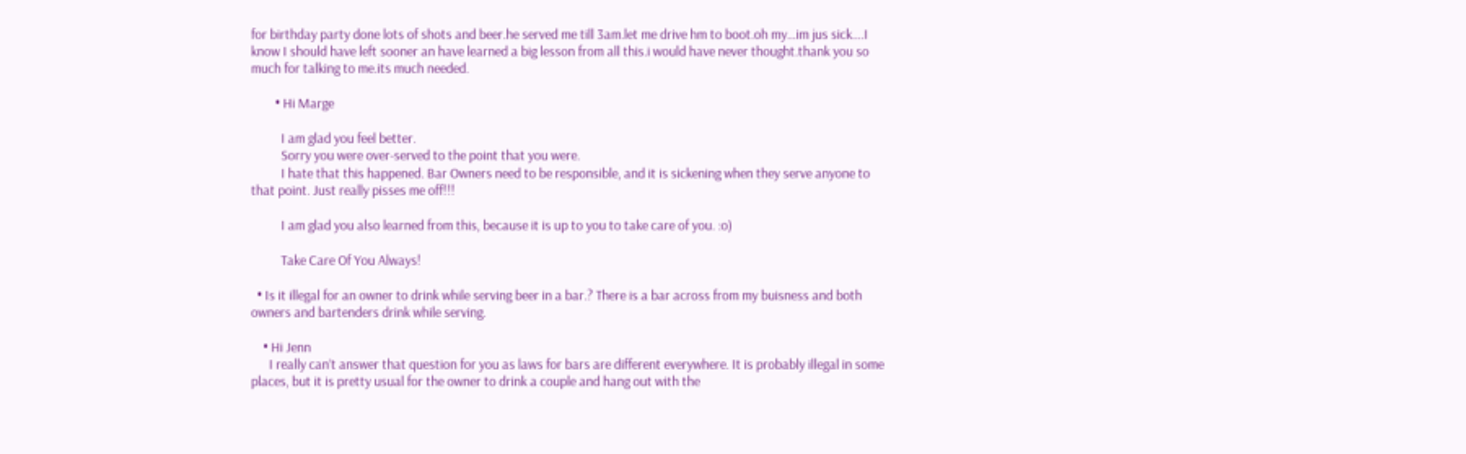for birthday party done lots of shots and beer.he served me till 3am.let me drive hm to boot.oh my…im jus sick….I know I should have left sooner an have learned a big lesson from all this.i would have never thought.thank you so much for talking to me.its much needed.

        • Hi Marge

          I am glad you feel better.
          Sorry you were over-served to the point that you were.
          I hate that this happened. Bar Owners need to be responsible, and it is sickening when they serve anyone to that point. Just really pisses me off!!!

          I am glad you also learned from this, because it is up to you to take care of you. :o)

          Take Care Of You Always!

  • Is it illegal for an owner to drink while serving beer in a bar.? There is a bar across from my buisness and both owners and bartenders drink while serving.

    • Hi Jenn
      I really can’t answer that question for you as laws for bars are different everywhere. It is probably illegal in some places, but it is pretty usual for the owner to drink a couple and hang out with the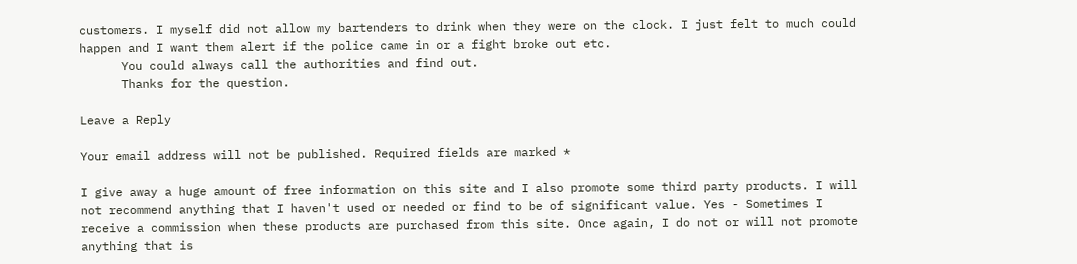customers. I myself did not allow my bartenders to drink when they were on the clock. I just felt to much could happen and I want them alert if the police came in or a fight broke out etc.
      You could always call the authorities and find out.
      Thanks for the question.

Leave a Reply

Your email address will not be published. Required fields are marked *

I give away a huge amount of free information on this site and I also promote some third party products. I will not recommend anything that I haven't used or needed or find to be of significant value. Yes - Sometimes I receive a commission when these products are purchased from this site. Once again, I do not or will not promote anything that is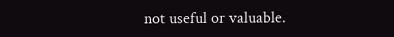not useful or valuable.